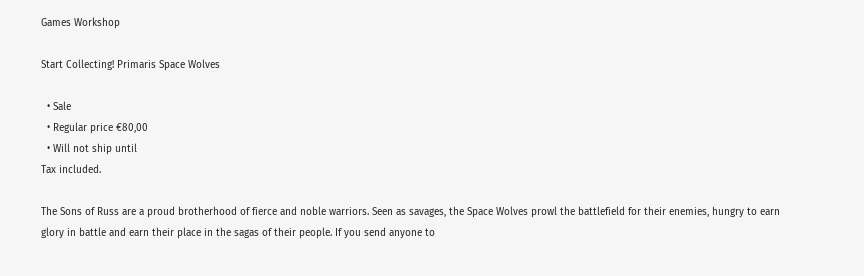Games Workshop

Start Collecting! Primaris Space Wolves

  • Sale
  • Regular price €80,00
  • Will not ship until
Tax included.

The Sons of Russ are a proud brotherhood of fierce and noble warriors. Seen as savages, the Space Wolves prowl the battlefield for their enemies, hungry to earn glory in battle and earn their place in the sagas of their people. If you send anyone to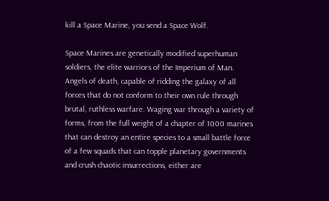kill a Space Marine, you send a Space Wolf.

Space Marines are genetically modified superhuman soldiers, the elite warriors of the Imperium of Man. Angels of death, capable of ridding the galaxy of all forces that do not conform to their own rule through brutal, ruthless warfare. Waging war through a variety of forms, from the full weight of a chapter of 1000 marines that can destroy an entire species to a small battle force of a few squads that can topple planetary governments and crush chaotic insurrections, either are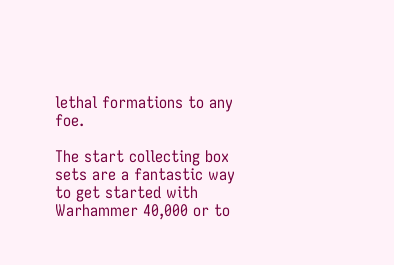lethal formations to any foe.

The start collecting box sets are a fantastic way to get started with Warhammer 40,000 or to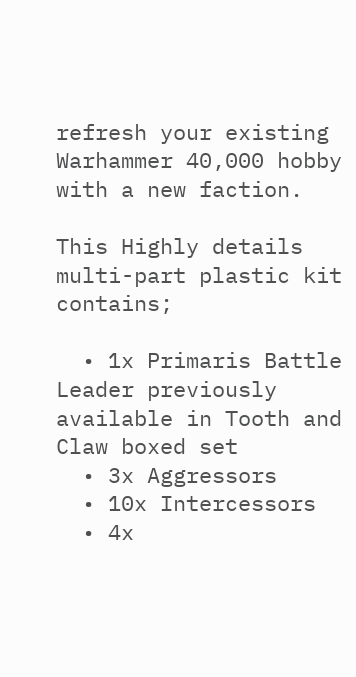refresh your existing Warhammer 40,000 hobby with a new faction.

This Highly details multi-part plastic kit contains;

  • 1x Primaris Battle Leader previously available in Tooth and Claw boxed set
  • 3x Aggressors
  • 10x Intercessors
  • 4x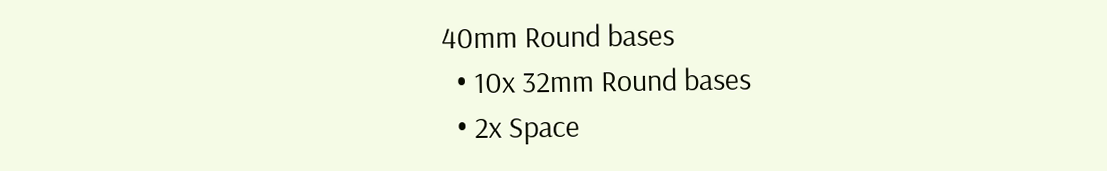40mm Round bases
  • 10x 32mm Round bases
  • 2x Space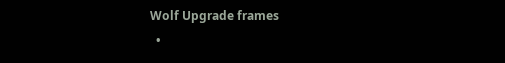Wolf Upgrade frames
  •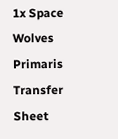1x Space Wolves Primaris Transfer Sheet